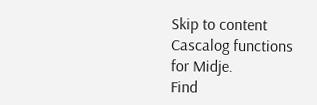Skip to content
Cascalog functions for Midje.
Find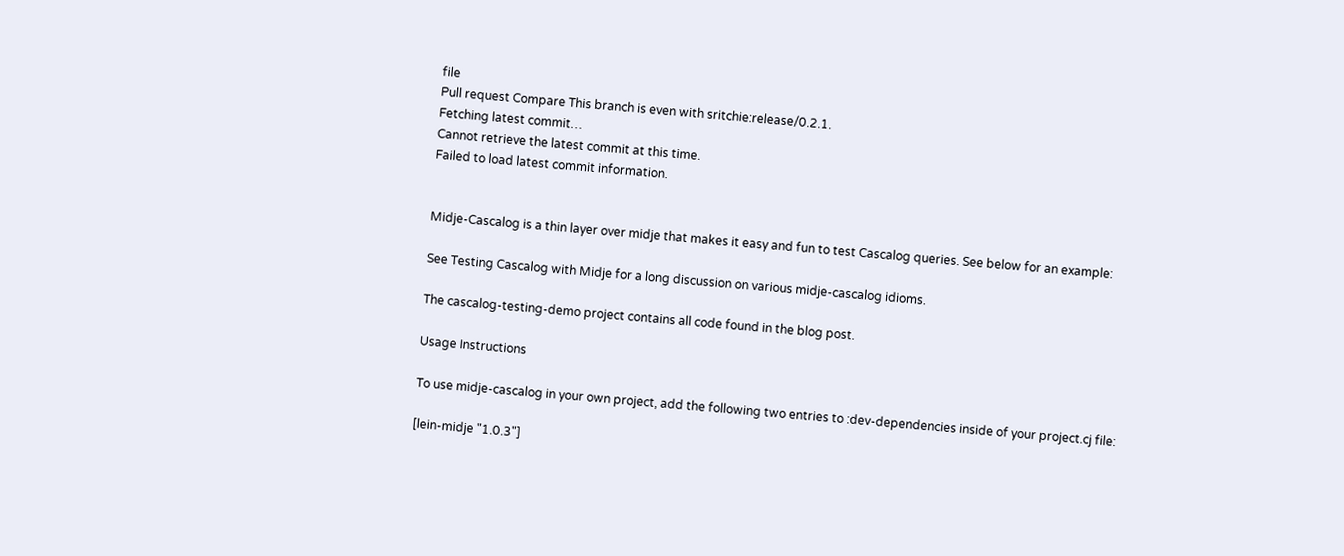file
Pull request Compare This branch is even with sritchie:release/0.2.1.
Fetching latest commit…
Cannot retrieve the latest commit at this time.
Failed to load latest commit information.


Midje-Cascalog is a thin layer over midje that makes it easy and fun to test Cascalog queries. See below for an example:

See Testing Cascalog with Midje for a long discussion on various midje-cascalog idioms.

The cascalog-testing-demo project contains all code found in the blog post.

Usage Instructions

To use midje-cascalog in your own project, add the following two entries to :dev-dependencies inside of your project.cj file:

[lein-midje "1.0.3"]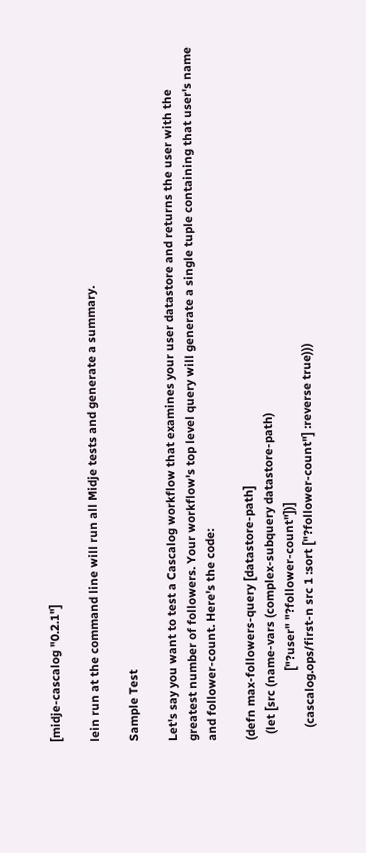[midje-cascalog "0.2.1"]

lein run at the command line will run all Midje tests and generate a summary.

Sample Test

Let's say you want to test a Cascalog workflow that examines your user datastore and returns the user with the greatest number of followers. Your workflow's top level query will generate a single tuple containing that user's name and follower-count. Here's the code:

(defn max-followers-query [datastore-path]
  (let [src (name-vars (complex-subquery datastore-path)
                       ["?user" "?follower-count"])]
    (cascalog.ops/first-n src 1 :sort ["?follower-count"] :reverse true)))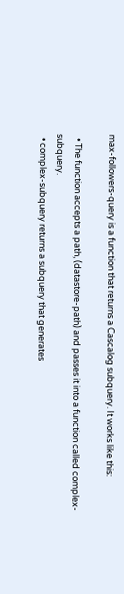max-followers-query is a function that returns a Cascalog subquery. It works like this:

  • The function accepts a path, (datastore-path) and passes it into a function called complex-subquery.
  • complex-subquery returns a subquery that generates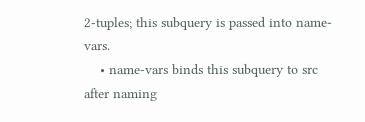2-tuples; this subquery is passed into name-vars.
    • name-vars binds this subquery to src after naming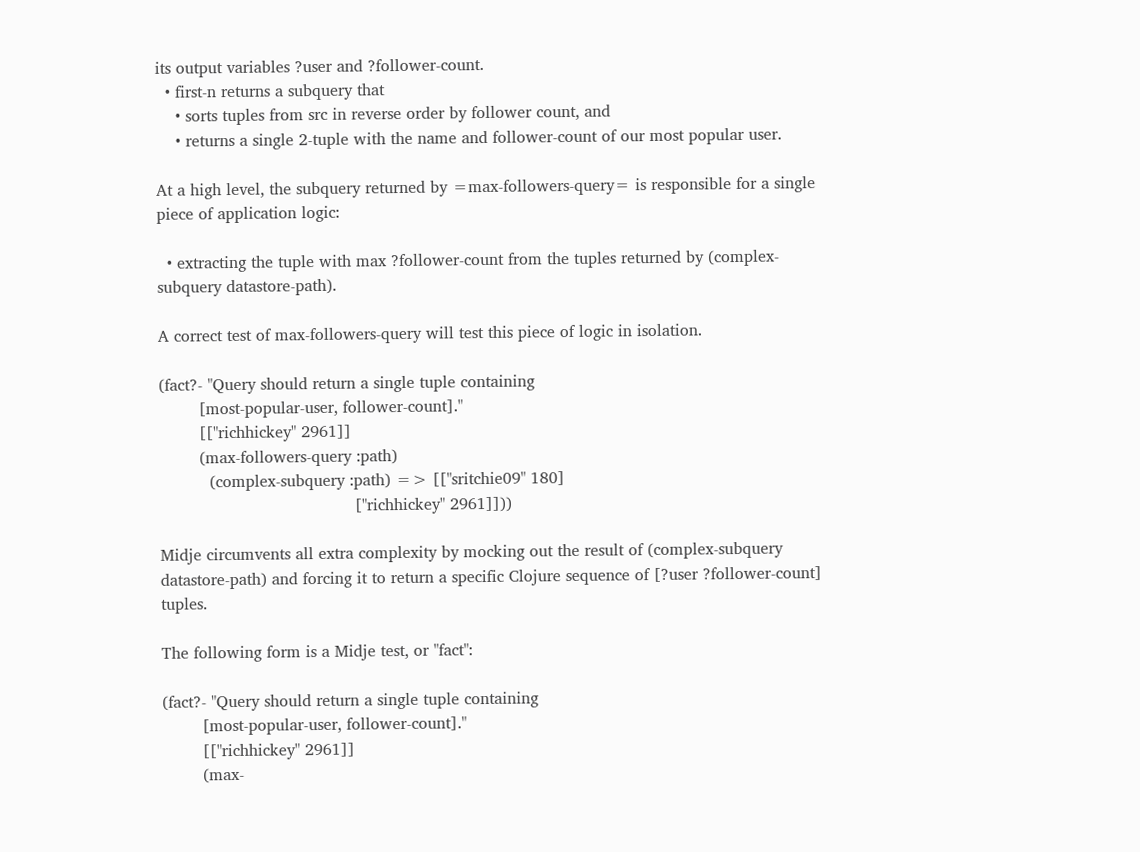its output variables ?user and ?follower-count.
  • first-n returns a subquery that
    • sorts tuples from src in reverse order by follower count, and
    • returns a single 2-tuple with the name and follower-count of our most popular user.

At a high level, the subquery returned by =max-followers-query= is responsible for a single piece of application logic:

  • extracting the tuple with max ?follower-count from the tuples returned by (complex-subquery datastore-path).

A correct test of max-followers-query will test this piece of logic in isolation.

(fact?- "Query should return a single tuple containing
        [most-popular-user, follower-count]."
        [["richhickey" 2961]]
        (max-followers-query :path)
          (complex-subquery :path) => [["sritchie09" 180]
                                       ["richhickey" 2961]]))

Midje circumvents all extra complexity by mocking out the result of (complex-subquery datastore-path) and forcing it to return a specific Clojure sequence of [?user ?follower-count] tuples.

The following form is a Midje test, or "fact":

(fact?- "Query should return a single tuple containing
        [most-popular-user, follower-count]."
        [["richhickey" 2961]]
        (max-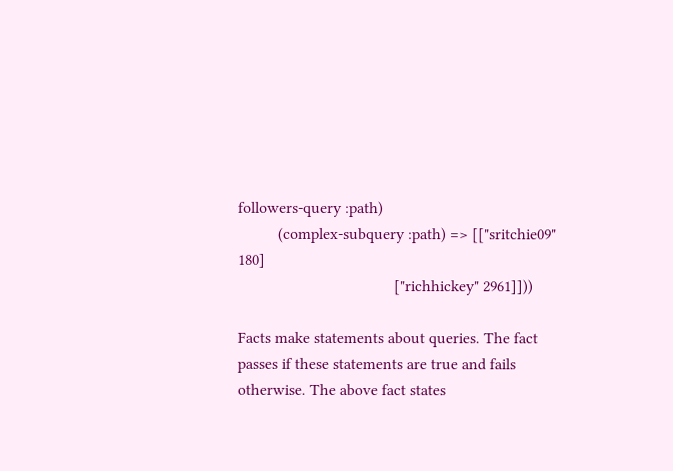followers-query :path)
          (complex-subquery :path) => [["sritchie09" 180]
                                       ["richhickey" 2961]]))

Facts make statements about queries. The fact passes if these statements are true and fails otherwise. The above fact states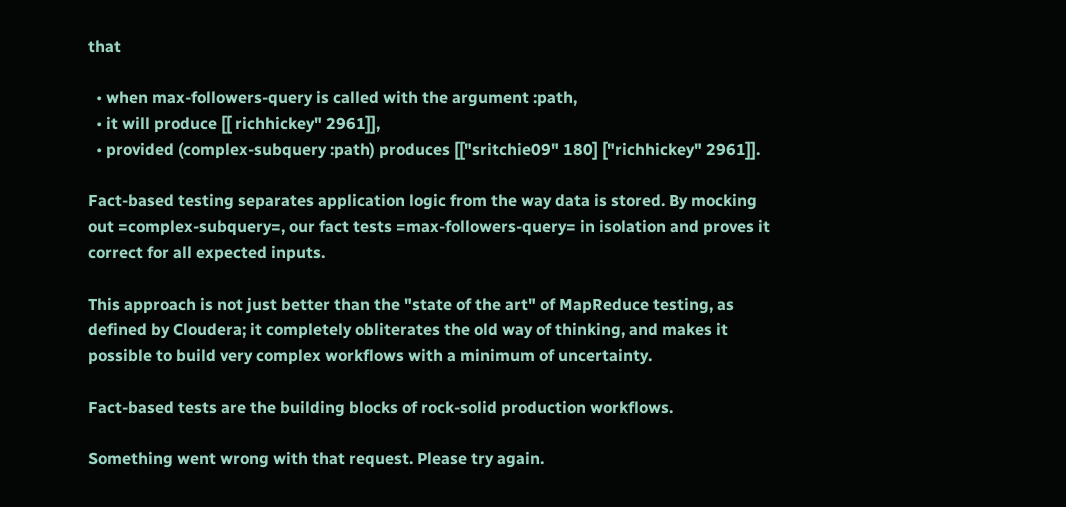that

  • when max-followers-query is called with the argument :path,
  • it will produce [[ richhickey" 2961]],
  • provided (complex-subquery :path) produces [["sritchie09" 180] ["richhickey" 2961]].

Fact-based testing separates application logic from the way data is stored. By mocking out =complex-subquery=, our fact tests =max-followers-query= in isolation and proves it correct for all expected inputs.

This approach is not just better than the "state of the art" of MapReduce testing, as defined by Cloudera; it completely obliterates the old way of thinking, and makes it possible to build very complex workflows with a minimum of uncertainty.

Fact-based tests are the building blocks of rock-solid production workflows.

Something went wrong with that request. Please try again.